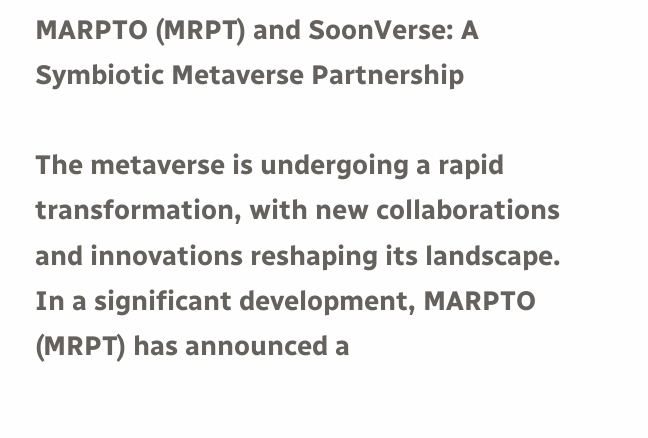MARPTO (MRPT) and SoonVerse: A Symbiotic Metaverse Partnership

The metaverse is undergoing a rapid transformation, with new collaborations and innovations reshaping its landscape. In a significant development, MARPTO (MRPT) has announced a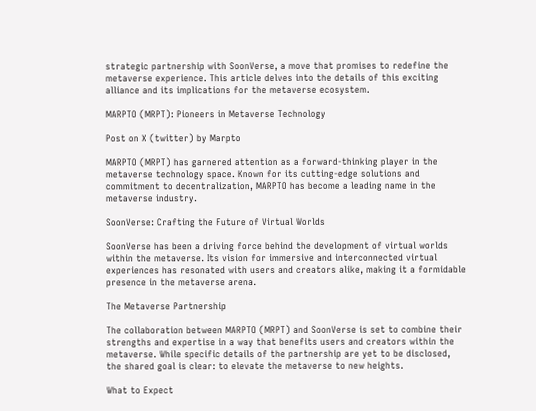strategic partnership with SoonVerse, a move that promises to redefine the metaverse experience. This article delves into the details of this exciting alliance and its implications for the metaverse ecosystem.

MARPTO (MRPT): Pioneers in Metaverse Technology

Post on X (twitter) by Marpto

MARPTO (MRPT) has garnered attention as a forward-thinking player in the metaverse technology space. Known for its cutting-edge solutions and commitment to decentralization, MARPTO has become a leading name in the metaverse industry.

SoonVerse: Crafting the Future of Virtual Worlds

SoonVerse has been a driving force behind the development of virtual worlds within the metaverse. Its vision for immersive and interconnected virtual experiences has resonated with users and creators alike, making it a formidable presence in the metaverse arena.

The Metaverse Partnership

The collaboration between MARPTO (MRPT) and SoonVerse is set to combine their strengths and expertise in a way that benefits users and creators within the metaverse. While specific details of the partnership are yet to be disclosed, the shared goal is clear: to elevate the metaverse to new heights.

What to Expect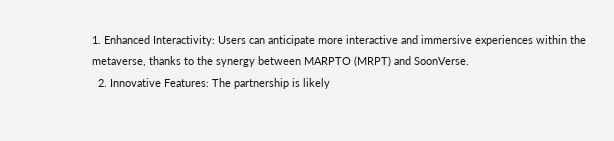1. Enhanced Interactivity: Users can anticipate more interactive and immersive experiences within the metaverse, thanks to the synergy between MARPTO (MRPT) and SoonVerse.
  2. Innovative Features: The partnership is likely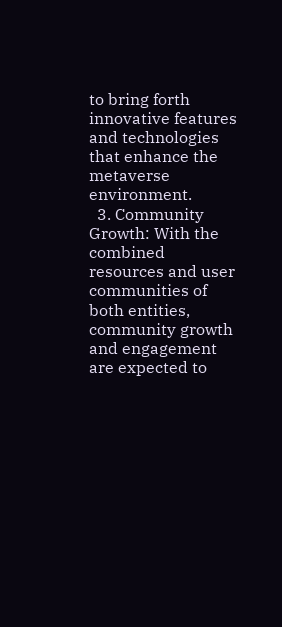to bring forth innovative features and technologies that enhance the metaverse environment.
  3. Community Growth: With the combined resources and user communities of both entities, community growth and engagement are expected to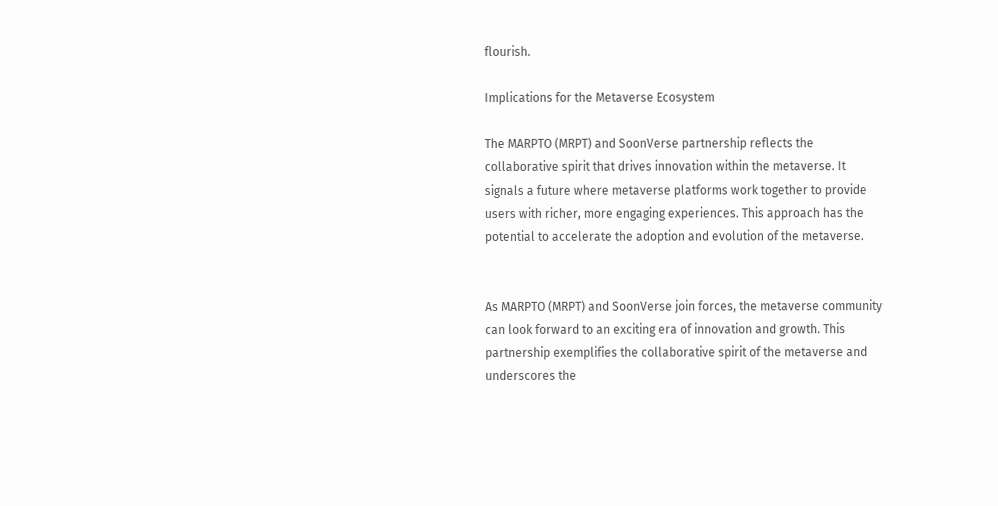flourish.

Implications for the Metaverse Ecosystem

The MARPTO (MRPT) and SoonVerse partnership reflects the collaborative spirit that drives innovation within the metaverse. It signals a future where metaverse platforms work together to provide users with richer, more engaging experiences. This approach has the potential to accelerate the adoption and evolution of the metaverse.


As MARPTO (MRPT) and SoonVerse join forces, the metaverse community can look forward to an exciting era of innovation and growth. This partnership exemplifies the collaborative spirit of the metaverse and underscores the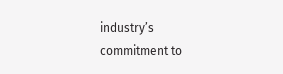industry’s commitment to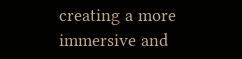creating a more immersive and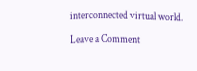interconnected virtual world.

Leave a Comment